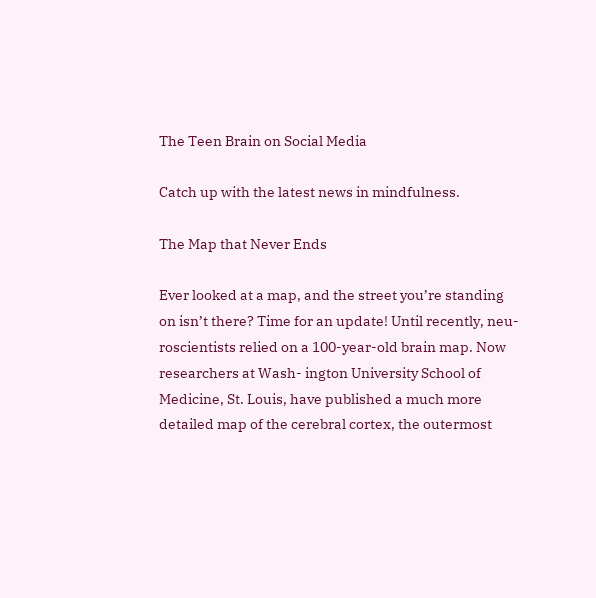The Teen Brain on Social Media

Catch up with the latest news in mindfulness.

The Map that Never Ends

Ever looked at a map, and the street you’re standing on isn’t there? Time for an update! Until recently, neu- roscientists relied on a 100-year-old brain map. Now researchers at Wash- ington University School of Medicine, St. Louis, have published a much more detailed map of the cerebral cortex, the outermost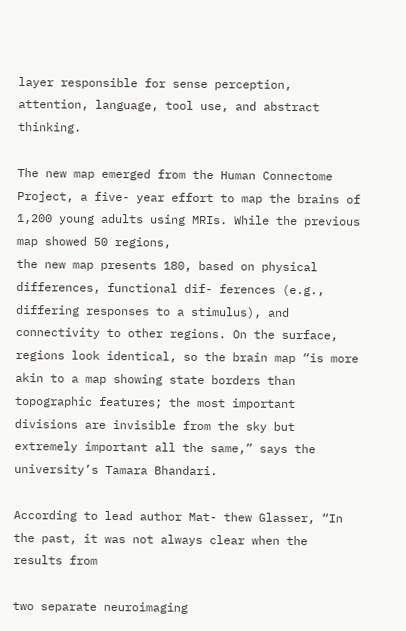layer responsible for sense perception, attention, language, tool use, and abstract thinking.

The new map emerged from the Human Connectome Project, a five- year effort to map the brains of 1,200 young adults using MRIs. While the previous map showed 50 regions,
the new map presents 180, based on physical differences, functional dif- ferences (e.g., differing responses to a stimulus), and connectivity to other regions. On the surface, regions look identical, so the brain map “is more akin to a map showing state borders than topographic features; the most important divisions are invisible from the sky but extremely important all the same,” says the university’s Tamara Bhandari.

According to lead author Mat- thew Glasser, “In the past, it was not always clear when the results from

two separate neuroimaging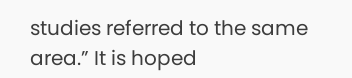studies referred to the same area.” It is hoped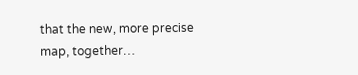that the new, more precise map, together…